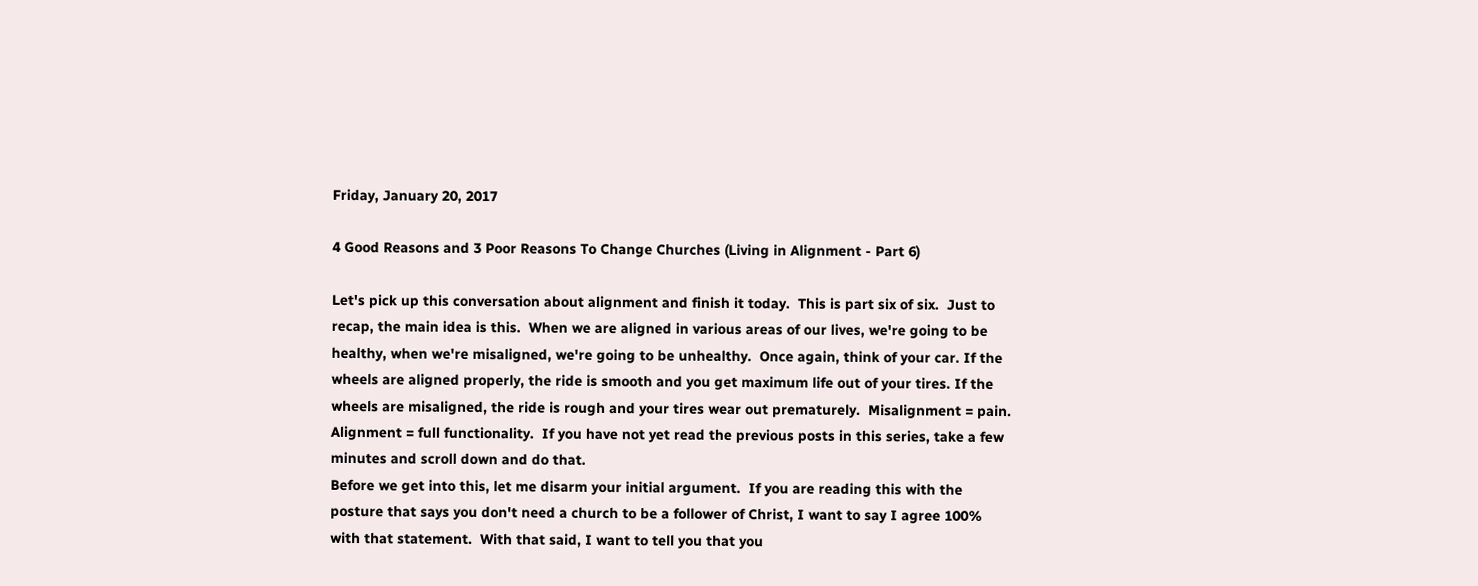Friday, January 20, 2017

4 Good Reasons and 3 Poor Reasons To Change Churches (Living in Alignment - Part 6)

Let's pick up this conversation about alignment and finish it today.  This is part six of six.  Just to recap, the main idea is this.  When we are aligned in various areas of our lives, we're going to be healthy, when we're misaligned, we're going to be unhealthy.  Once again, think of your car. If the wheels are aligned properly, the ride is smooth and you get maximum life out of your tires. If the wheels are misaligned, the ride is rough and your tires wear out prematurely.  Misalignment = pain.  Alignment = full functionality.  If you have not yet read the previous posts in this series, take a few minutes and scroll down and do that.
Before we get into this, let me disarm your initial argument.  If you are reading this with the posture that says you don't need a church to be a follower of Christ, I want to say I agree 100% with that statement.  With that said, I want to tell you that you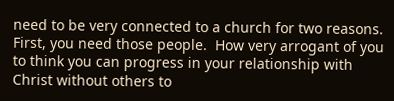need to be very connected to a church for two reasons.  First, you need those people.  How very arrogant of you to think you can progress in your relationship with Christ without others to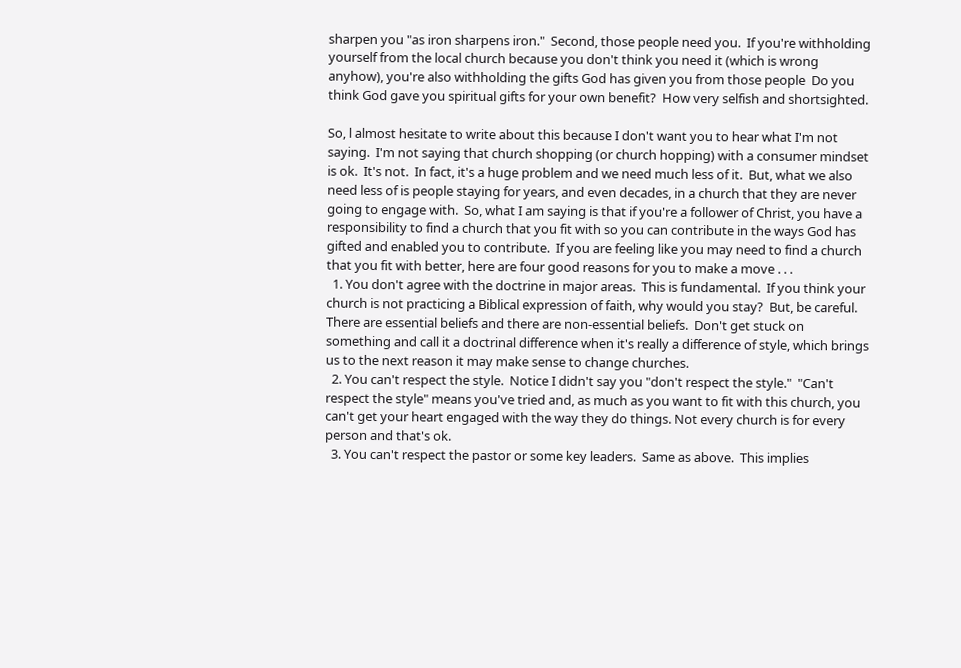sharpen you "as iron sharpens iron."  Second, those people need you.  If you're withholding yourself from the local church because you don't think you need it (which is wrong anyhow), you're also withholding the gifts God has given you from those people  Do you think God gave you spiritual gifts for your own benefit?  How very selfish and shortsighted.

So, l almost hesitate to write about this because I don't want you to hear what I'm not saying.  I'm not saying that church shopping (or church hopping) with a consumer mindset is ok.  It's not.  In fact, it's a huge problem and we need much less of it.  But, what we also need less of is people staying for years, and even decades, in a church that they are never going to engage with.  So, what I am saying is that if you're a follower of Christ, you have a responsibility to find a church that you fit with so you can contribute in the ways God has gifted and enabled you to contribute.  If you are feeling like you may need to find a church that you fit with better, here are four good reasons for you to make a move . . .
  1. You don't agree with the doctrine in major areas.  This is fundamental.  If you think your church is not practicing a Biblical expression of faith, why would you stay?  But, be careful.  There are essential beliefs and there are non-essential beliefs.  Don't get stuck on something and call it a doctrinal difference when it's really a difference of style, which brings us to the next reason it may make sense to change churches.
  2. You can't respect the style.  Notice I didn't say you "don't respect the style."  "Can't respect the style" means you've tried and, as much as you want to fit with this church, you can't get your heart engaged with the way they do things. Not every church is for every person and that's ok.
  3. You can't respect the pastor or some key leaders.  Same as above.  This implies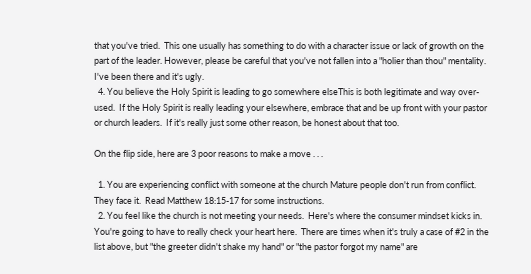that you've tried.  This one usually has something to do with a character issue or lack of growth on the part of the leader. However, please be careful that you've not fallen into a "holier than thou" mentality.  I've been there and it's ugly.
  4. You believe the Holy Spirit is leading to go somewhere elseThis is both legitimate and way over-used.  If the Holy Spirit is really leading your elsewhere, embrace that and be up front with your pastor or church leaders.  If it's really just some other reason, be honest about that too.

On the flip side, here are 3 poor reasons to make a move . . .

  1. You are experiencing conflict with someone at the church Mature people don't run from conflict. They face it.  Read Matthew 18:15-17 for some instructions.
  2. You feel like the church is not meeting your needs.  Here's where the consumer mindset kicks in.  You're going to have to really check your heart here.  There are times when it's truly a case of #2 in the list above, but "the greeter didn't shake my hand" or "the pastor forgot my name" are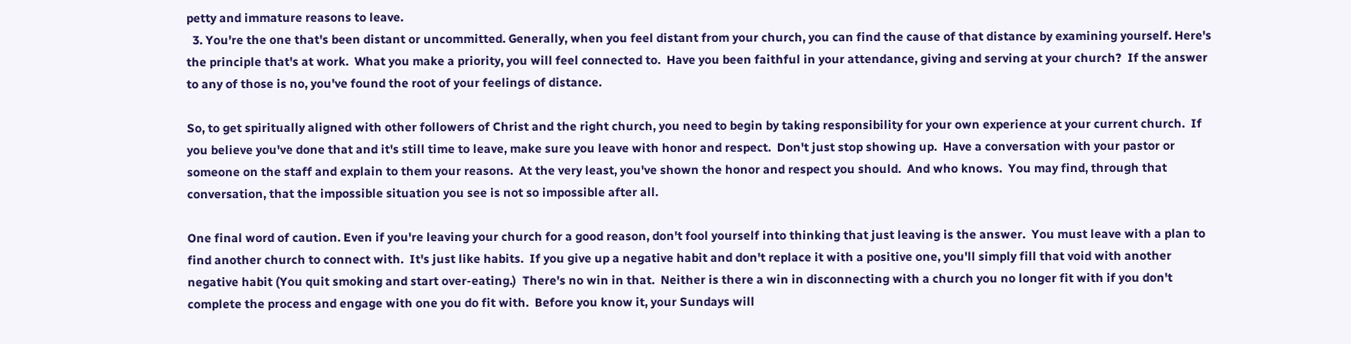petty and immature reasons to leave.
  3. You're the one that's been distant or uncommitted. Generally, when you feel distant from your church, you can find the cause of that distance by examining yourself. Here's the principle that's at work.  What you make a priority, you will feel connected to.  Have you been faithful in your attendance, giving and serving at your church?  If the answer to any of those is no, you've found the root of your feelings of distance.

So, to get spiritually aligned with other followers of Christ and the right church, you need to begin by taking responsibility for your own experience at your current church.  If you believe you've done that and it's still time to leave, make sure you leave with honor and respect.  Don't just stop showing up.  Have a conversation with your pastor or someone on the staff and explain to them your reasons.  At the very least, you've shown the honor and respect you should.  And who knows.  You may find, through that conversation, that the impossible situation you see is not so impossible after all.

One final word of caution. Even if you're leaving your church for a good reason, don't fool yourself into thinking that just leaving is the answer.  You must leave with a plan to find another church to connect with.  It's just like habits.  If you give up a negative habit and don't replace it with a positive one, you'll simply fill that void with another negative habit (You quit smoking and start over-eating.)  There's no win in that.  Neither is there a win in disconnecting with a church you no longer fit with if you don't complete the process and engage with one you do fit with.  Before you know it, your Sundays will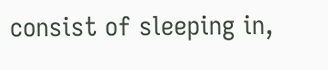consist of sleeping in,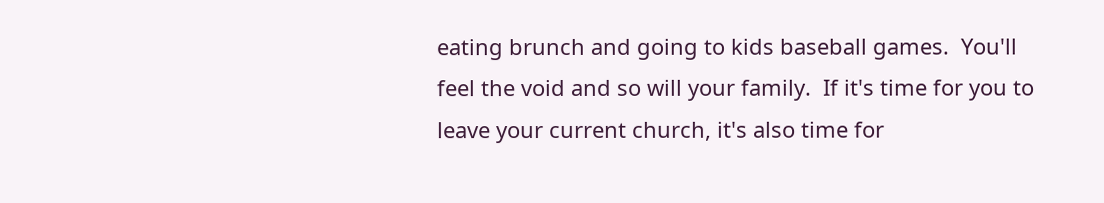eating brunch and going to kids baseball games.  You'll feel the void and so will your family.  If it's time for you to leave your current church, it's also time for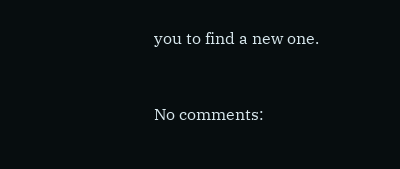you to find a new one.


No comments: